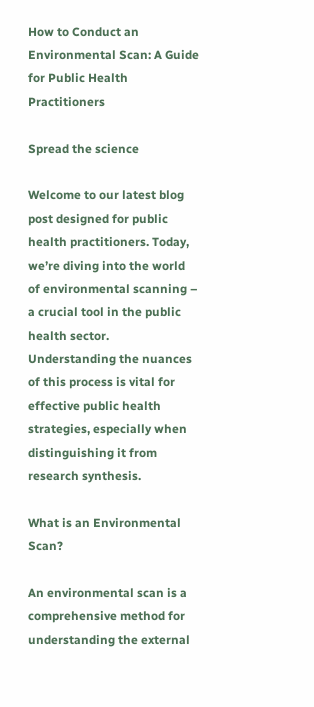How to Conduct an Environmental Scan: A Guide for Public Health Practitioners

Spread the science

Welcome to our latest blog post designed for public health practitioners. Today, we’re diving into the world of environmental scanning – a crucial tool in the public health sector. Understanding the nuances of this process is vital for effective public health strategies, especially when distinguishing it from research synthesis.

What is an Environmental Scan?

An environmental scan is a comprehensive method for understanding the external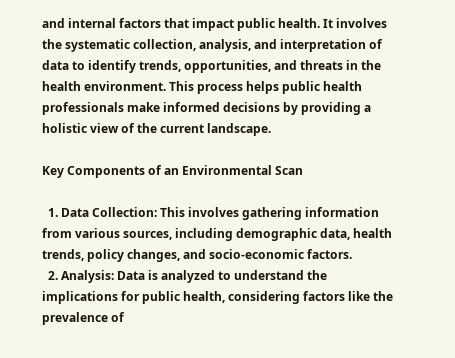and internal factors that impact public health. It involves the systematic collection, analysis, and interpretation of data to identify trends, opportunities, and threats in the health environment. This process helps public health professionals make informed decisions by providing a holistic view of the current landscape.

Key Components of an Environmental Scan

  1. Data Collection: This involves gathering information from various sources, including demographic data, health trends, policy changes, and socio-economic factors.
  2. Analysis: Data is analyzed to understand the implications for public health, considering factors like the prevalence of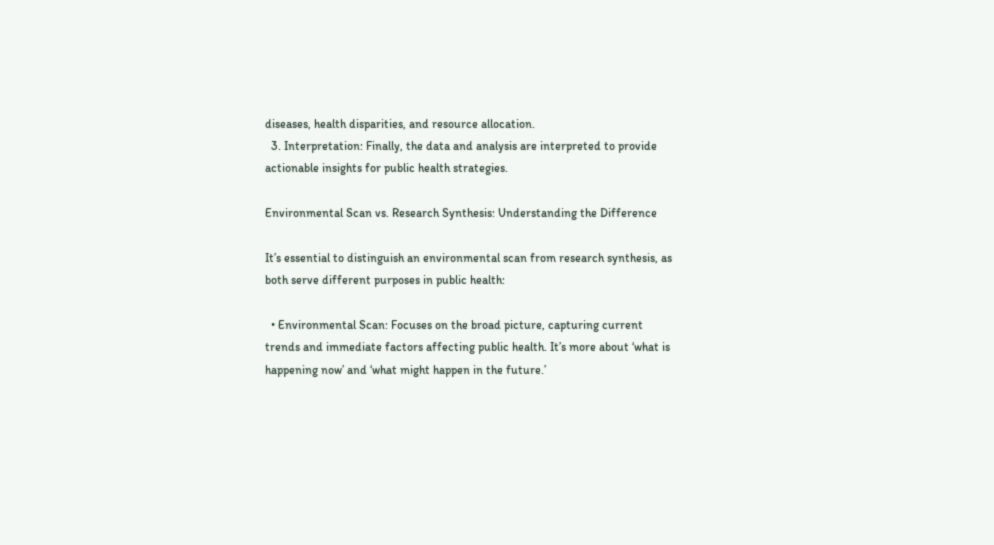diseases, health disparities, and resource allocation.
  3. Interpretation: Finally, the data and analysis are interpreted to provide actionable insights for public health strategies.

Environmental Scan vs. Research Synthesis: Understanding the Difference

It’s essential to distinguish an environmental scan from research synthesis, as both serve different purposes in public health:

  • Environmental Scan: Focuses on the broad picture, capturing current trends and immediate factors affecting public health. It’s more about ‘what is happening now’ and ‘what might happen in the future.’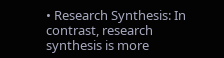• Research Synthesis: In contrast, research synthesis is more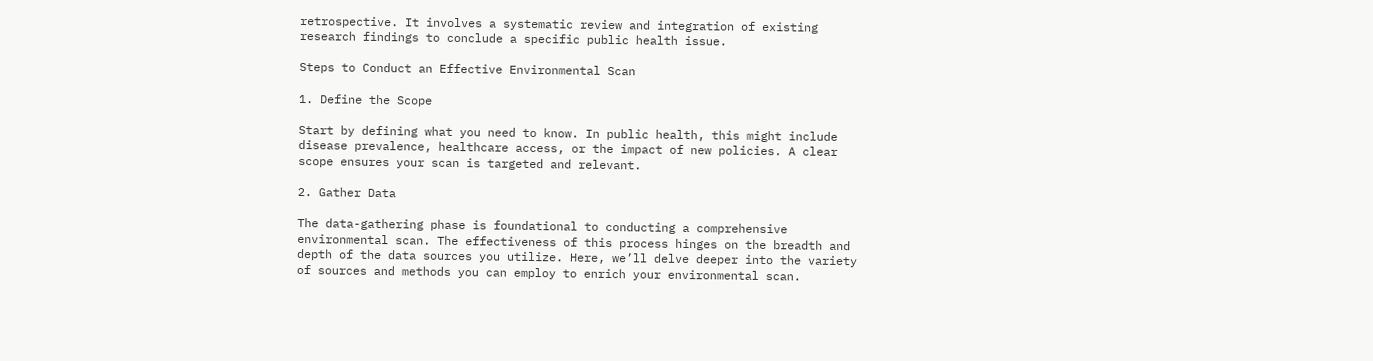retrospective. It involves a systematic review and integration of existing research findings to conclude a specific public health issue.

Steps to Conduct an Effective Environmental Scan

1. Define the Scope

Start by defining what you need to know. In public health, this might include disease prevalence, healthcare access, or the impact of new policies. A clear scope ensures your scan is targeted and relevant.

2. Gather Data

The data-gathering phase is foundational to conducting a comprehensive environmental scan. The effectiveness of this process hinges on the breadth and depth of the data sources you utilize. Here, we’ll delve deeper into the variety of sources and methods you can employ to enrich your environmental scan.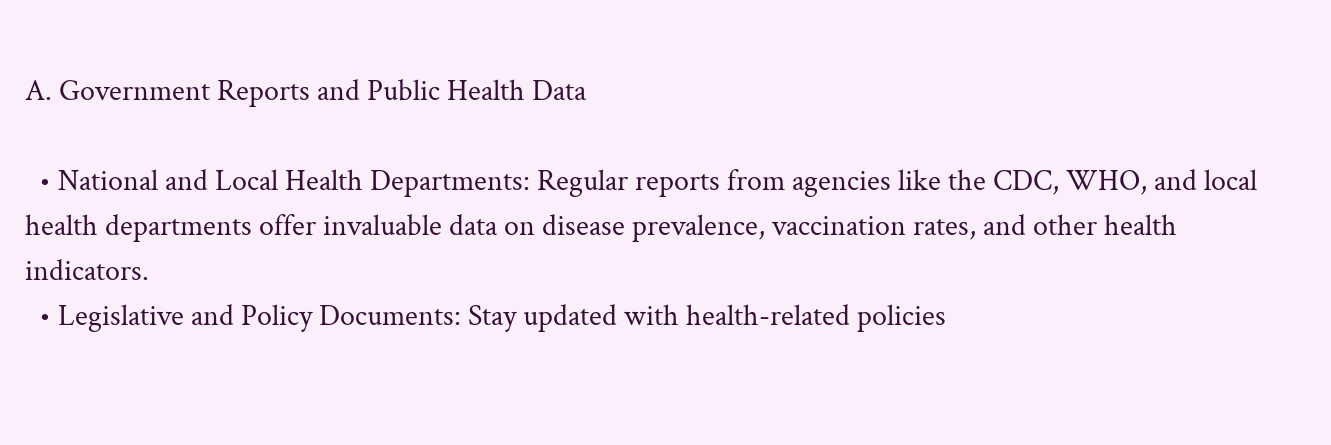A. Government Reports and Public Health Data

  • National and Local Health Departments: Regular reports from agencies like the CDC, WHO, and local health departments offer invaluable data on disease prevalence, vaccination rates, and other health indicators.
  • Legislative and Policy Documents: Stay updated with health-related policies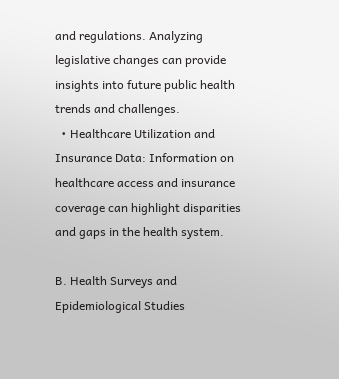and regulations. Analyzing legislative changes can provide insights into future public health trends and challenges.
  • Healthcare Utilization and Insurance Data: Information on healthcare access and insurance coverage can highlight disparities and gaps in the health system.

B. Health Surveys and Epidemiological Studies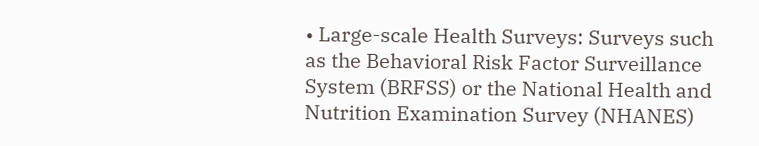• Large-scale Health Surveys: Surveys such as the Behavioral Risk Factor Surveillance System (BRFSS) or the National Health and Nutrition Examination Survey (NHANES)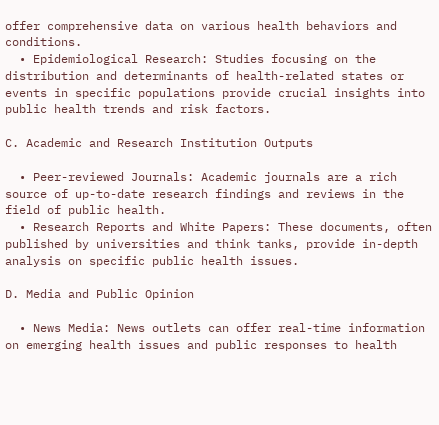offer comprehensive data on various health behaviors and conditions.
  • Epidemiological Research: Studies focusing on the distribution and determinants of health-related states or events in specific populations provide crucial insights into public health trends and risk factors.

C. Academic and Research Institution Outputs

  • Peer-reviewed Journals: Academic journals are a rich source of up-to-date research findings and reviews in the field of public health.
  • Research Reports and White Papers: These documents, often published by universities and think tanks, provide in-depth analysis on specific public health issues.

D. Media and Public Opinion

  • News Media: News outlets can offer real-time information on emerging health issues and public responses to health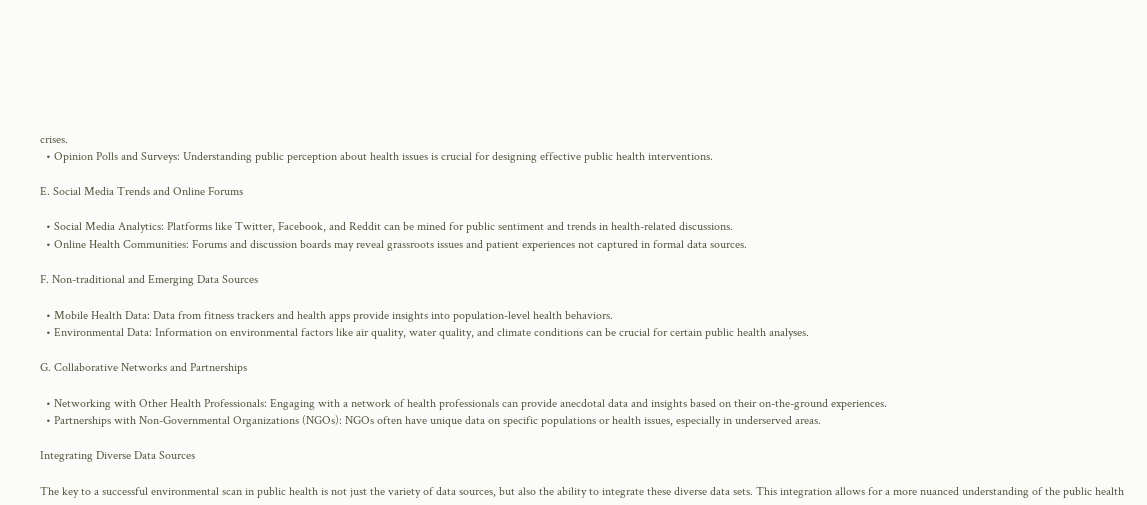crises.
  • Opinion Polls and Surveys: Understanding public perception about health issues is crucial for designing effective public health interventions.

E. Social Media Trends and Online Forums

  • Social Media Analytics: Platforms like Twitter, Facebook, and Reddit can be mined for public sentiment and trends in health-related discussions.
  • Online Health Communities: Forums and discussion boards may reveal grassroots issues and patient experiences not captured in formal data sources.

F. Non-traditional and Emerging Data Sources

  • Mobile Health Data: Data from fitness trackers and health apps provide insights into population-level health behaviors.
  • Environmental Data: Information on environmental factors like air quality, water quality, and climate conditions can be crucial for certain public health analyses.

G. Collaborative Networks and Partnerships

  • Networking with Other Health Professionals: Engaging with a network of health professionals can provide anecdotal data and insights based on their on-the-ground experiences.
  • Partnerships with Non-Governmental Organizations (NGOs): NGOs often have unique data on specific populations or health issues, especially in underserved areas.

Integrating Diverse Data Sources

The key to a successful environmental scan in public health is not just the variety of data sources, but also the ability to integrate these diverse data sets. This integration allows for a more nuanced understanding of the public health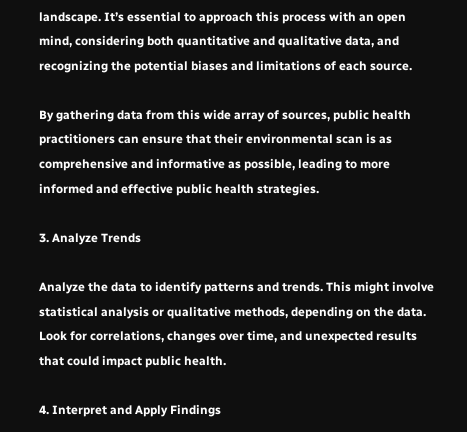landscape. It’s essential to approach this process with an open mind, considering both quantitative and qualitative data, and recognizing the potential biases and limitations of each source.

By gathering data from this wide array of sources, public health practitioners can ensure that their environmental scan is as comprehensive and informative as possible, leading to more informed and effective public health strategies.

3. Analyze Trends

Analyze the data to identify patterns and trends. This might involve statistical analysis or qualitative methods, depending on the data. Look for correlations, changes over time, and unexpected results that could impact public health.

4. Interpret and Apply Findings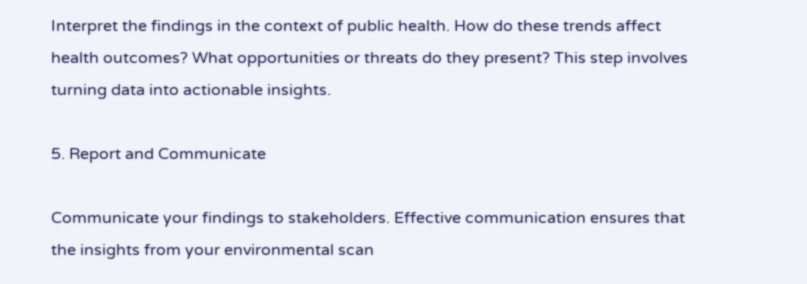Interpret the findings in the context of public health. How do these trends affect health outcomes? What opportunities or threats do they present? This step involves turning data into actionable insights.

5. Report and Communicate

Communicate your findings to stakeholders. Effective communication ensures that the insights from your environmental scan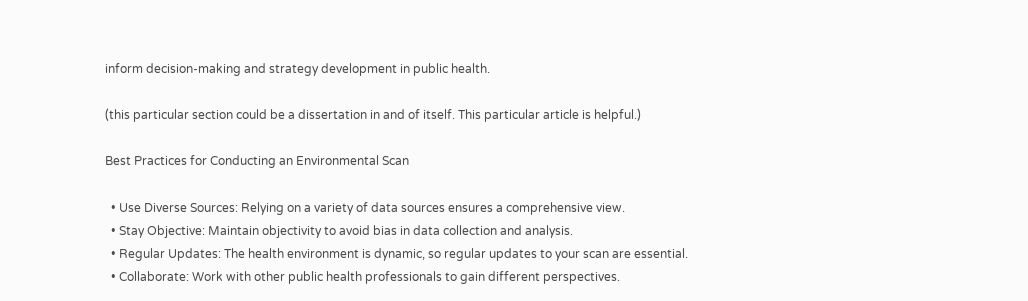inform decision-making and strategy development in public health.

(this particular section could be a dissertation in and of itself. This particular article is helpful.)

Best Practices for Conducting an Environmental Scan

  • Use Diverse Sources: Relying on a variety of data sources ensures a comprehensive view.
  • Stay Objective: Maintain objectivity to avoid bias in data collection and analysis.
  • Regular Updates: The health environment is dynamic, so regular updates to your scan are essential.
  • Collaborate: Work with other public health professionals to gain different perspectives.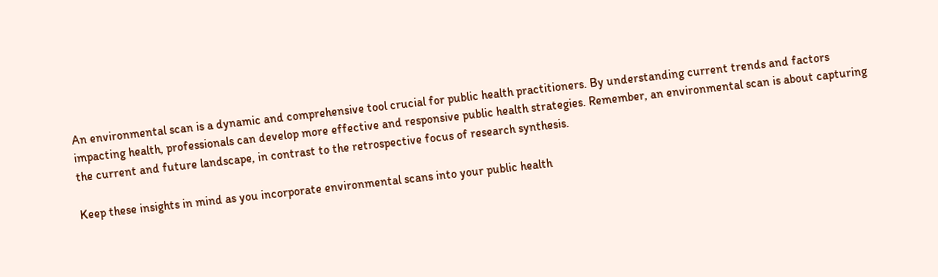An environmental scan is a dynamic and comprehensive tool crucial for public health practitioners. By understanding current trends and factors impacting health, professionals can develop more effective and responsive public health strategies. Remember, an environmental scan is about capturing the current and future landscape, in contrast to the retrospective focus of research synthesis.

Keep these insights in mind as you incorporate environmental scans into your public health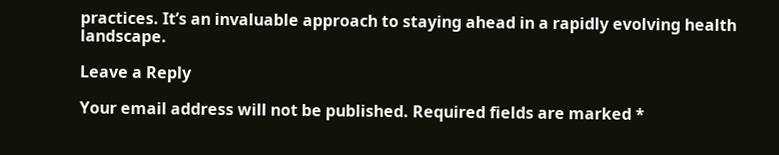practices. It’s an invaluable approach to staying ahead in a rapidly evolving health landscape.

Leave a Reply

Your email address will not be published. Required fields are marked *